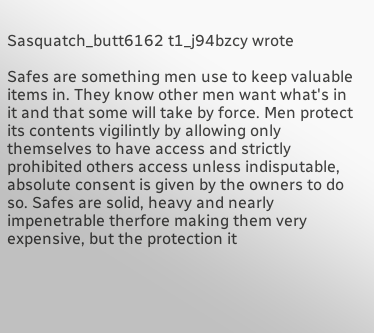Sasquatch_butt6162 t1_j94bzcy wrote

Safes are something men use to keep valuable items in. They know other men want what's in it and that some will take by force. Men protect its contents vigilintly by allowing only themselves to have access and strictly prohibited others access unless indisputable, absolute consent is given by the owners to do so. Safes are solid, heavy and nearly impenetrable therfore making them very expensive, but the protection it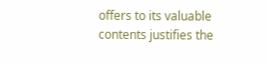offers to its valuable contents justifies the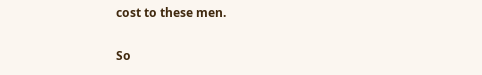cost to these men.

So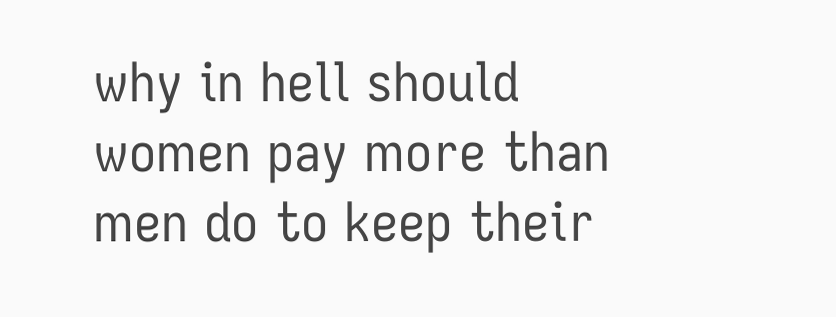why in hell should women pay more than men do to keep their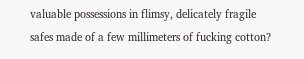valuable possessions in flimsy, delicately fragile safes made of a few millimeters of fucking cotton?